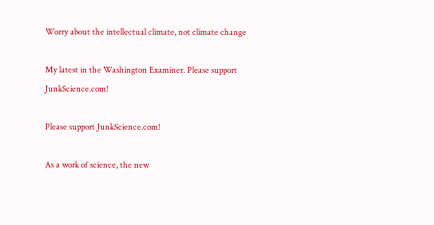Worry about the intellectual climate, not climate change

My latest in the Washington Examiner. Please support JunkScience.com!

Please support JunkScience.com!

As a work of science, the new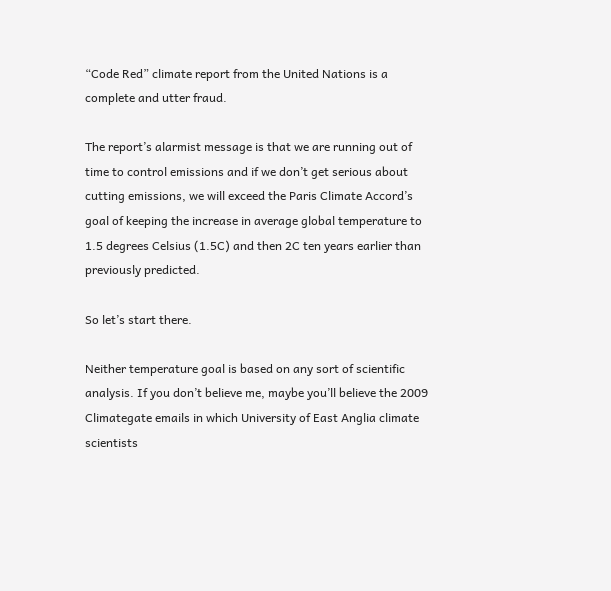“Code Red” climate report from the United Nations is a complete and utter fraud.

The report’s alarmist message is that we are running out of time to control emissions and if we don’t get serious about cutting emissions, we will exceed the Paris Climate Accord’s goal of keeping the increase in average global temperature to 1.5 degrees Celsius (1.5C) and then 2C ten years earlier than previously predicted.

So let’s start there.

Neither temperature goal is based on any sort of scientific analysis. If you don’t believe me, maybe you’ll believe the 2009 Climategate emails in which University of East Anglia climate scientists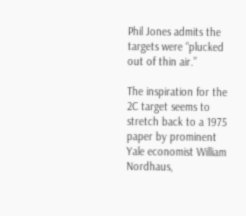Phil Jones admits the targets were “plucked out of thin air.”

The inspiration for the 2C target seems to stretch back to a 1975 paper by prominent Yale economist William Nordhaus,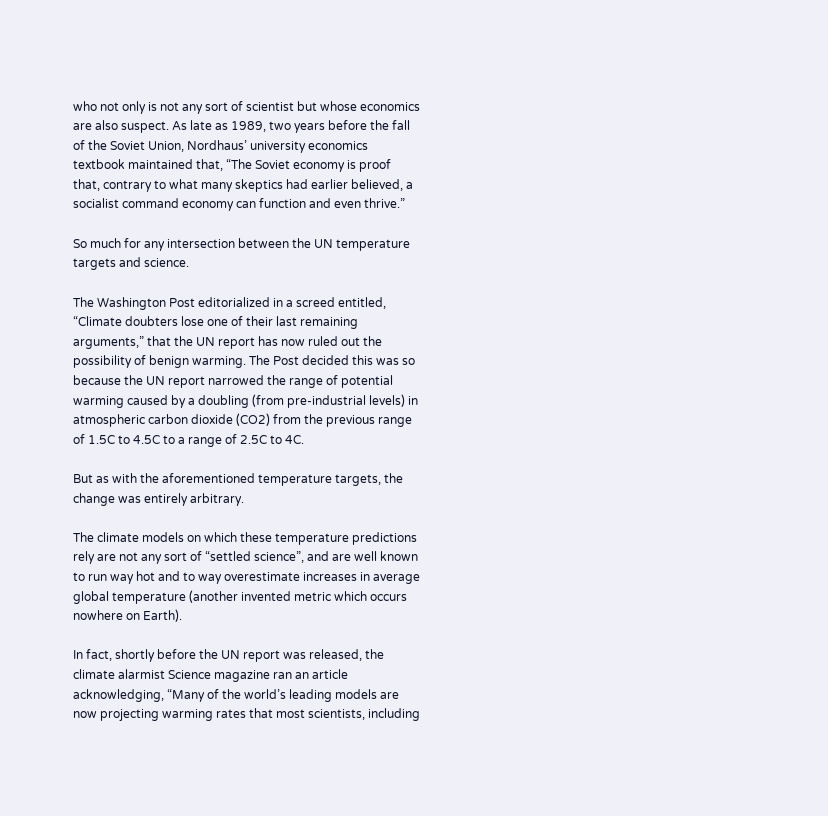who not only is not any sort of scientist but whose economics are also suspect. As late as 1989, two years before the fall of the Soviet Union, Nordhaus’ university economics textbook maintained that, “The Soviet economy is proof that, contrary to what many skeptics had earlier believed, a socialist command economy can function and even thrive.”

So much for any intersection between the UN temperature targets and science.

The Washington Post editorialized in a screed entitled, “Climate doubters lose one of their last remaining arguments,” that the UN report has now ruled out the possibility of benign warming. The Post decided this was so because the UN report narrowed the range of potential warming caused by a doubling (from pre-industrial levels) in atmospheric carbon dioxide (CO2) from the previous range of 1.5C to 4.5C to a range of 2.5C to 4C.

But as with the aforementioned temperature targets, the change was entirely arbitrary.

The climate models on which these temperature predictions rely are not any sort of “settled science”, and are well known to run way hot and to way overestimate increases in average global temperature (another invented metric which occurs nowhere on Earth).

In fact, shortly before the UN report was released, the climate alarmist Science magazine ran an article acknowledging, “Many of the world’s leading models are now projecting warming rates that most scientists, including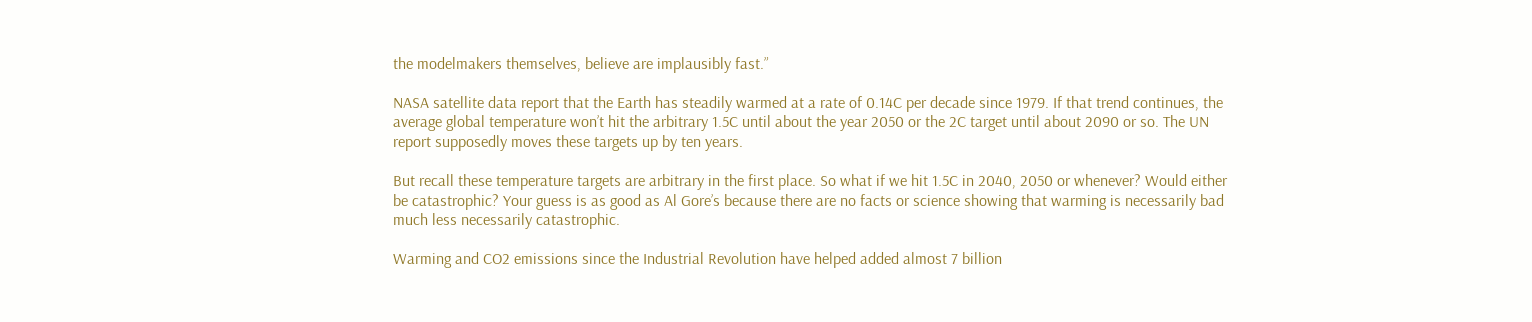the modelmakers themselves, believe are implausibly fast.”

NASA satellite data report that the Earth has steadily warmed at a rate of 0.14C per decade since 1979. If that trend continues, the average global temperature won’t hit the arbitrary 1.5C until about the year 2050 or the 2C target until about 2090 or so. The UN report supposedly moves these targets up by ten years.

But recall these temperature targets are arbitrary in the first place. So what if we hit 1.5C in 2040, 2050 or whenever? Would either be catastrophic? Your guess is as good as Al Gore’s because there are no facts or science showing that warming is necessarily bad much less necessarily catastrophic.

Warming and CO2 emissions since the Industrial Revolution have helped added almost 7 billion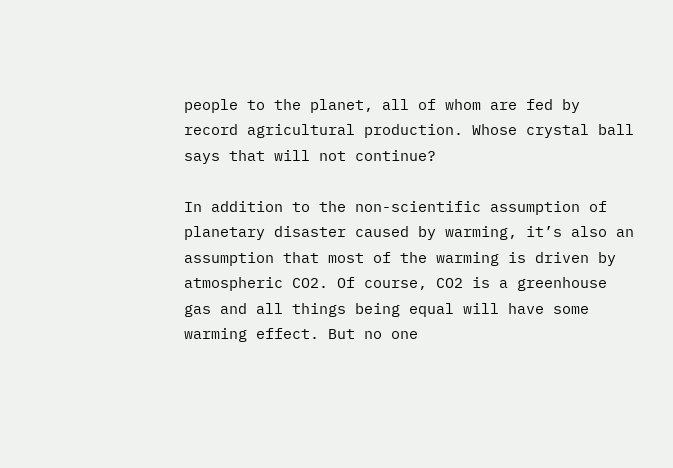people to the planet, all of whom are fed by record agricultural production. Whose crystal ball says that will not continue?

In addition to the non-scientific assumption of planetary disaster caused by warming, it’s also an assumption that most of the warming is driven by atmospheric CO2. Of course, CO2 is a greenhouse gas and all things being equal will have some warming effect. But no one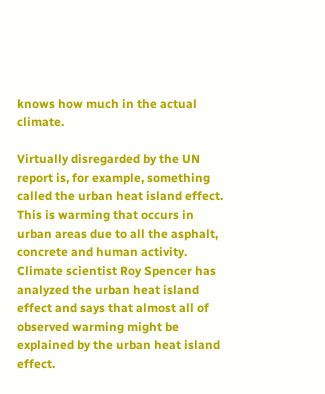knows how much in the actual climate.

Virtually disregarded by the UN report is, for example, something called the urban heat island effect. This is warming that occurs in urban areas due to all the asphalt, concrete and human activity. Climate scientist Roy Spencer has analyzed the urban heat island effect and says that almost all of observed warming might be explained by the urban heat island effect.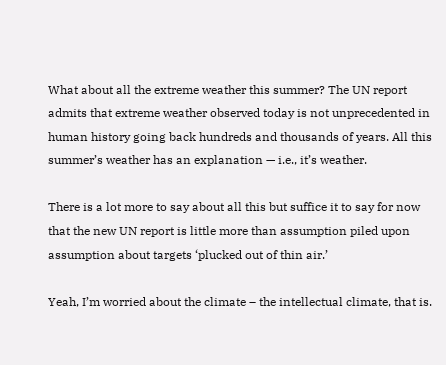What about all the extreme weather this summer? The UN report admits that extreme weather observed today is not unprecedented in human history going back hundreds and thousands of years. All this summer’s weather has an explanation — i.e., it’s weather.

There is a lot more to say about all this but suffice it to say for now that the new UN report is little more than assumption piled upon assumption about targets ‘plucked out of thin air.’

Yeah, I’m worried about the climate – the intellectual climate, that is.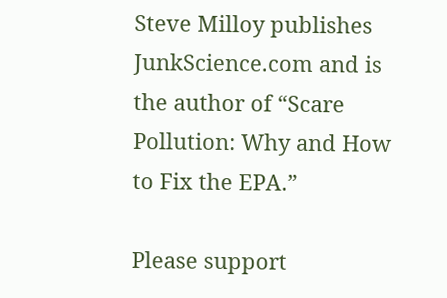Steve Milloy publishes JunkScience.com and is the author of “Scare Pollution: Why and How to Fix the EPA.”

Please support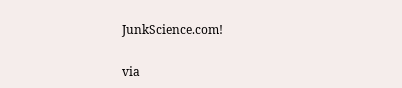JunkScience.com!

via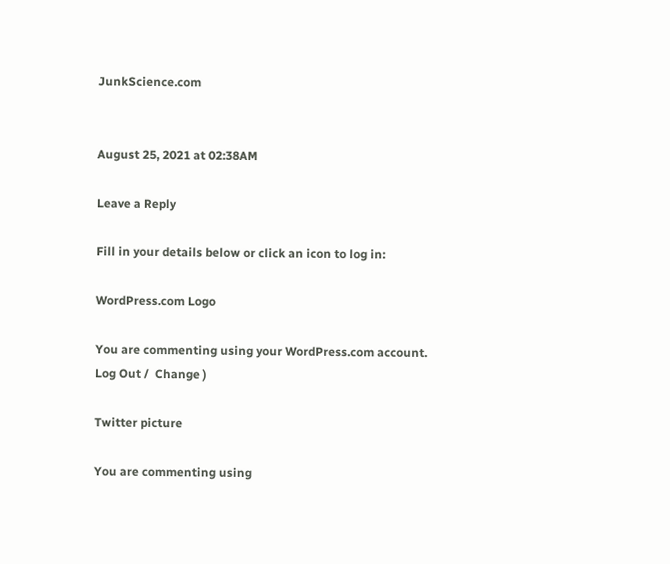JunkScience.com


August 25, 2021 at 02:38AM

Leave a Reply

Fill in your details below or click an icon to log in:

WordPress.com Logo

You are commenting using your WordPress.com account. Log Out /  Change )

Twitter picture

You are commenting using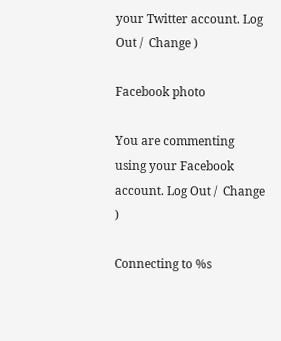your Twitter account. Log Out /  Change )

Facebook photo

You are commenting using your Facebook account. Log Out /  Change )

Connecting to %s